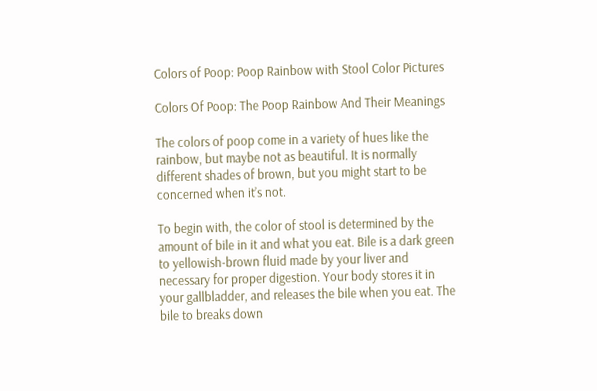Colors of Poop: Poop Rainbow with Stool Color Pictures

Colors Of Poop: The Poop Rainbow And Their Meanings

The colors of poop come in a variety of hues like the rainbow, but maybe not as beautiful. It is normally different shades of brown, but you might start to be concerned when it’s not.

To begin with, the color of stool is determined by the amount of bile in it and what you eat. Bile is a dark green to yellowish-brown fluid made by your liver and necessary for proper digestion. Your body stores it in your gallbladder, and releases the bile when you eat. The bile to breaks down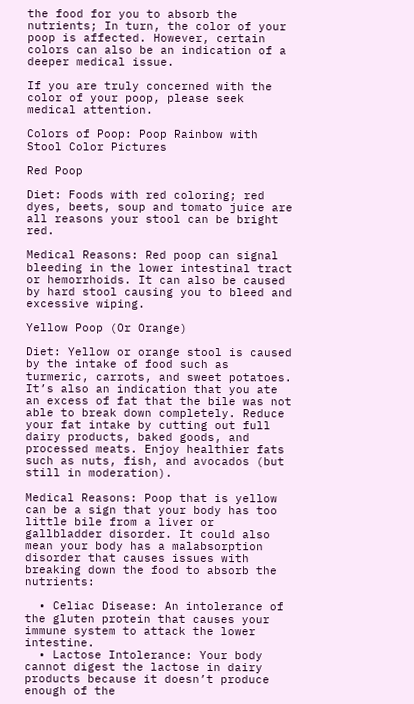the food for you to absorb the nutrients; In turn, the color of your poop is affected. However, certain colors can also be an indication of a deeper medical issue.

If you are truly concerned with the color of your poop, please seek medical attention.

Colors of Poop: Poop Rainbow with Stool Color Pictures

Red Poop

Diet: Foods with red coloring; red dyes, beets, soup and tomato juice are all reasons your stool can be bright red.

Medical Reasons: Red poop can signal bleeding in the lower intestinal tract or hemorrhoids. It can also be caused by hard stool causing you to bleed and excessive wiping.

Yellow Poop (Or Orange)

Diet: Yellow or orange stool is caused by the intake of food such as turmeric, carrots, and sweet potatoes. It’s also an indication that you ate an excess of fat that the bile was not able to break down completely. Reduce your fat intake by cutting out full dairy products, baked goods, and processed meats. Enjoy healthier fats such as nuts, fish, and avocados (but still in moderation).

Medical Reasons: Poop that is yellow can be a sign that your body has too little bile from a liver or gallbladder disorder. It could also mean your body has a malabsorption disorder that causes issues with breaking down the food to absorb the nutrients:

  • Celiac Disease: An intolerance of the gluten protein that causes your immune system to attack the lower intestine.
  • Lactose Intolerance: Your body cannot digest the lactose in dairy products because it doesn’t produce enough of the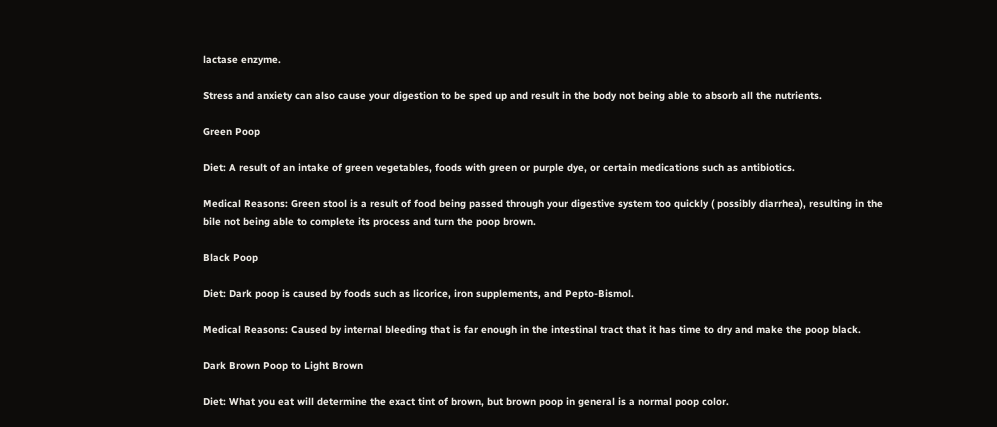lactase enzyme.

Stress and anxiety can also cause your digestion to be sped up and result in the body not being able to absorb all the nutrients.

Green Poop

Diet: A result of an intake of green vegetables, foods with green or purple dye, or certain medications such as antibiotics.

Medical Reasons: Green stool is a result of food being passed through your digestive system too quickly ( possibly diarrhea), resulting in the bile not being able to complete its process and turn the poop brown.

Black Poop

Diet: Dark poop is caused by foods such as licorice, iron supplements, and Pepto-Bismol.

Medical Reasons: Caused by internal bleeding that is far enough in the intestinal tract that it has time to dry and make the poop black.

Dark Brown Poop to Light Brown

Diet: What you eat will determine the exact tint of brown, but brown poop in general is a normal poop color.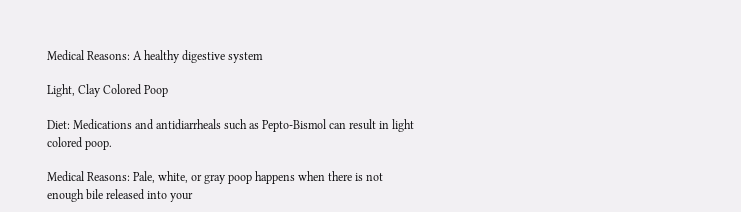Medical Reasons: A healthy digestive system

Light, Clay Colored Poop

Diet: Medications and antidiarrheals such as Pepto-Bismol can result in light colored poop.

Medical Reasons: Pale, white, or gray poop happens when there is not enough bile released into your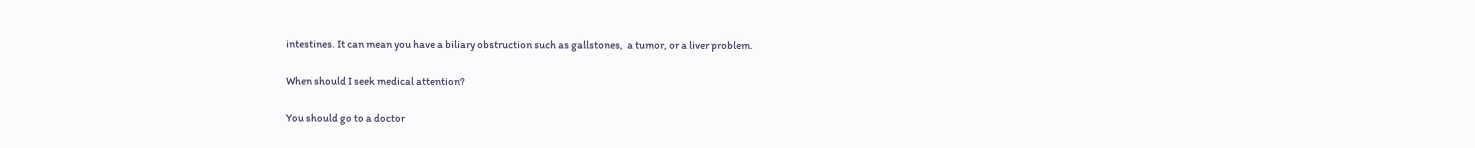intestines. It can mean you have a biliary obstruction such as gallstones,  a tumor, or a liver problem.

When should I seek medical attention?

You should go to a doctor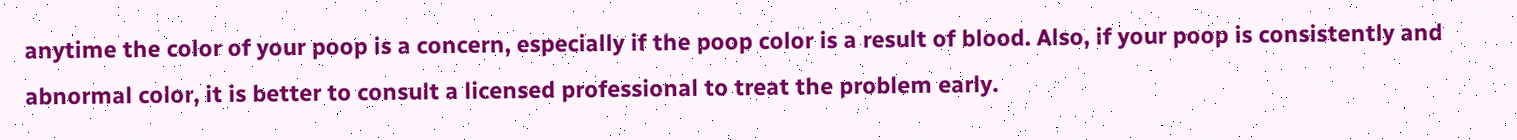anytime the color of your poop is a concern, especially if the poop color is a result of blood. Also, if your poop is consistently and abnormal color, it is better to consult a licensed professional to treat the problem early.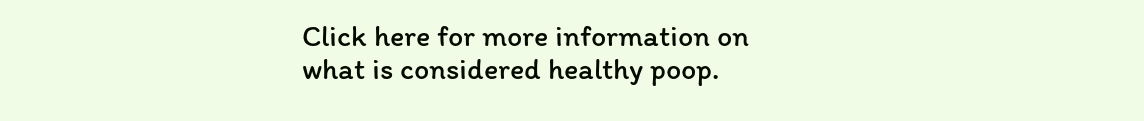Click here for more information on what is considered healthy poop.